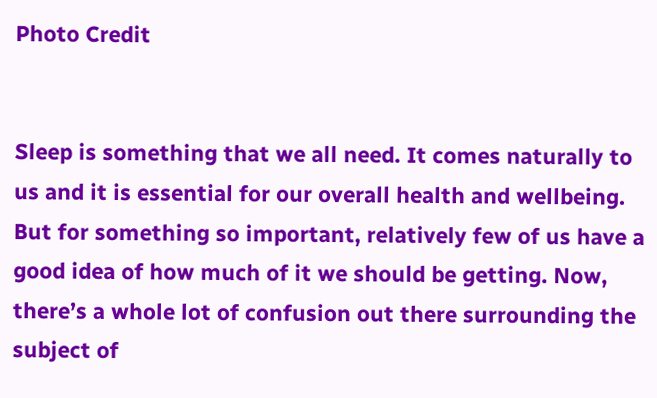Photo Credit


Sleep is something that we all need. It comes naturally to us and it is essential for our overall health and wellbeing. But for something so important, relatively few of us have a good idea of how much of it we should be getting. Now, there’s a whole lot of confusion out there surrounding the subject of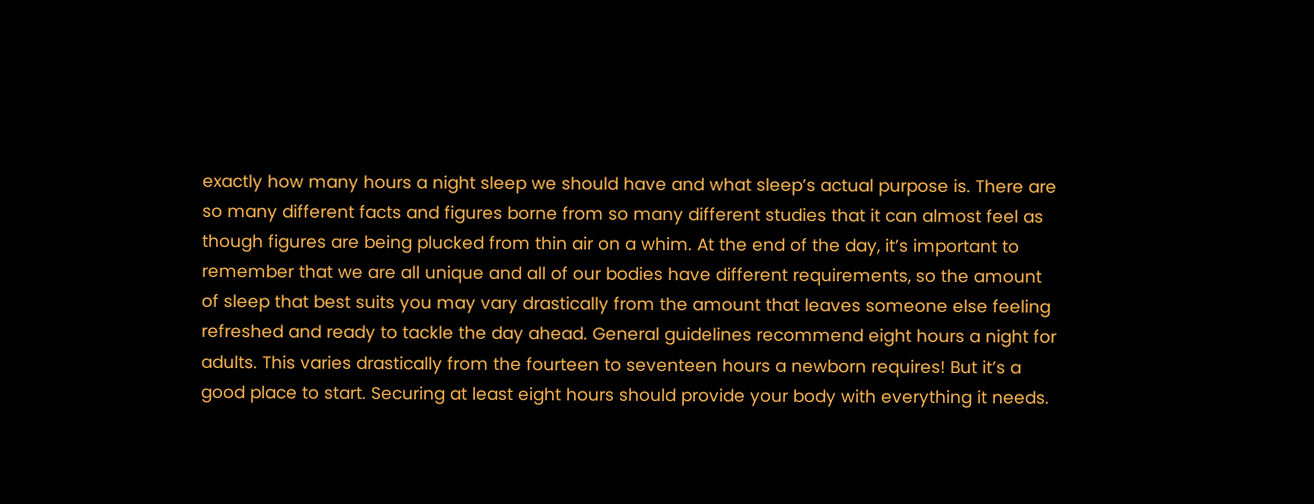exactly how many hours a night sleep we should have and what sleep’s actual purpose is. There are so many different facts and figures borne from so many different studies that it can almost feel as though figures are being plucked from thin air on a whim. At the end of the day, it’s important to remember that we are all unique and all of our bodies have different requirements, so the amount of sleep that best suits you may vary drastically from the amount that leaves someone else feeling refreshed and ready to tackle the day ahead. General guidelines recommend eight hours a night for adults. This varies drastically from the fourteen to seventeen hours a newborn requires! But it’s a good place to start. Securing at least eight hours should provide your body with everything it needs.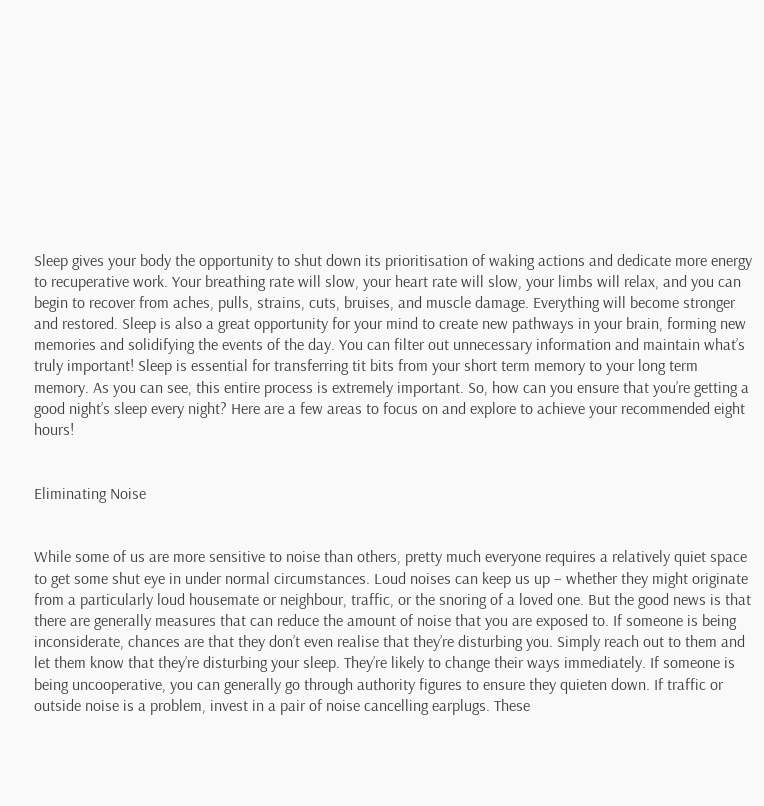Sleep gives your body the opportunity to shut down its prioritisation of waking actions and dedicate more energy to recuperative work. Your breathing rate will slow, your heart rate will slow, your limbs will relax, and you can begin to recover from aches, pulls, strains, cuts, bruises, and muscle damage. Everything will become stronger and restored. Sleep is also a great opportunity for your mind to create new pathways in your brain, forming new memories and solidifying the events of the day. You can filter out unnecessary information and maintain what’s truly important! Sleep is essential for transferring tit bits from your short term memory to your long term memory. As you can see, this entire process is extremely important. So, how can you ensure that you’re getting a good night’s sleep every night? Here are a few areas to focus on and explore to achieve your recommended eight hours!


Eliminating Noise


While some of us are more sensitive to noise than others, pretty much everyone requires a relatively quiet space to get some shut eye in under normal circumstances. Loud noises can keep us up – whether they might originate from a particularly loud housemate or neighbour, traffic, or the snoring of a loved one. But the good news is that there are generally measures that can reduce the amount of noise that you are exposed to. If someone is being inconsiderate, chances are that they don’t even realise that they’re disturbing you. Simply reach out to them and let them know that they’re disturbing your sleep. They’re likely to change their ways immediately. If someone is being uncooperative, you can generally go through authority figures to ensure they quieten down. If traffic or outside noise is a problem, invest in a pair of noise cancelling earplugs. These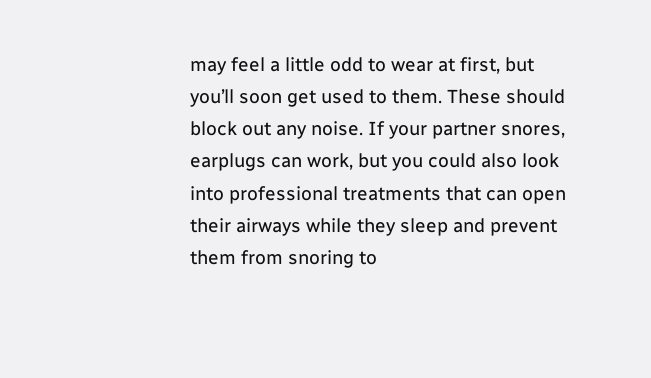may feel a little odd to wear at first, but you’ll soon get used to them. These should block out any noise. If your partner snores, earplugs can work, but you could also look into professional treatments that can open their airways while they sleep and prevent them from snoring to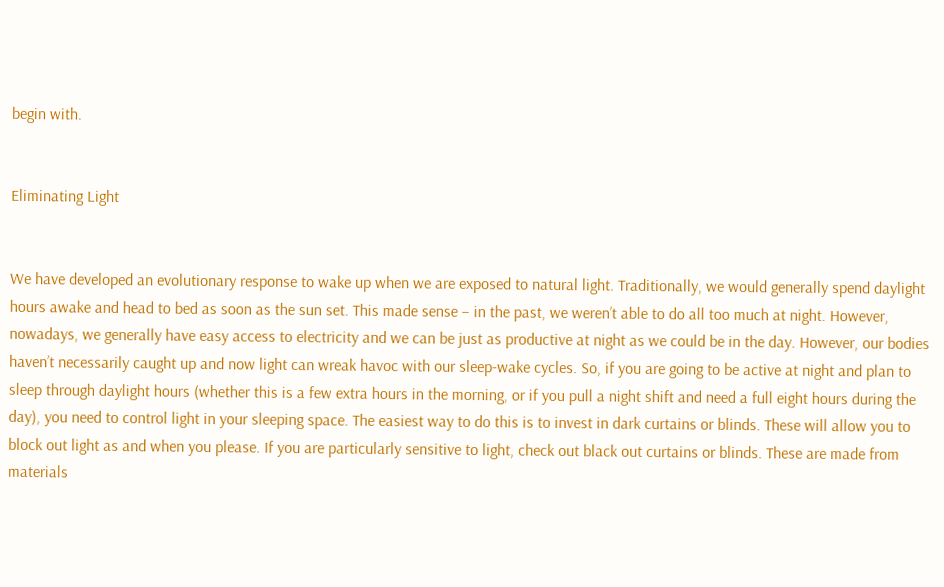begin with.


Eliminating Light


We have developed an evolutionary response to wake up when we are exposed to natural light. Traditionally, we would generally spend daylight hours awake and head to bed as soon as the sun set. This made sense – in the past, we weren’t able to do all too much at night. However, nowadays, we generally have easy access to electricity and we can be just as productive at night as we could be in the day. However, our bodies haven’t necessarily caught up and now light can wreak havoc with our sleep-wake cycles. So, if you are going to be active at night and plan to sleep through daylight hours (whether this is a few extra hours in the morning, or if you pull a night shift and need a full eight hours during the day), you need to control light in your sleeping space. The easiest way to do this is to invest in dark curtains or blinds. These will allow you to block out light as and when you please. If you are particularly sensitive to light, check out black out curtains or blinds. These are made from materials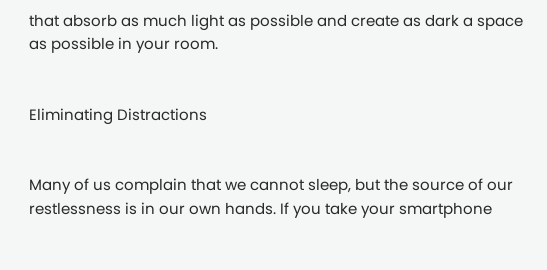that absorb as much light as possible and create as dark a space as possible in your room.


Eliminating Distractions


Many of us complain that we cannot sleep, but the source of our restlessness is in our own hands. If you take your smartphone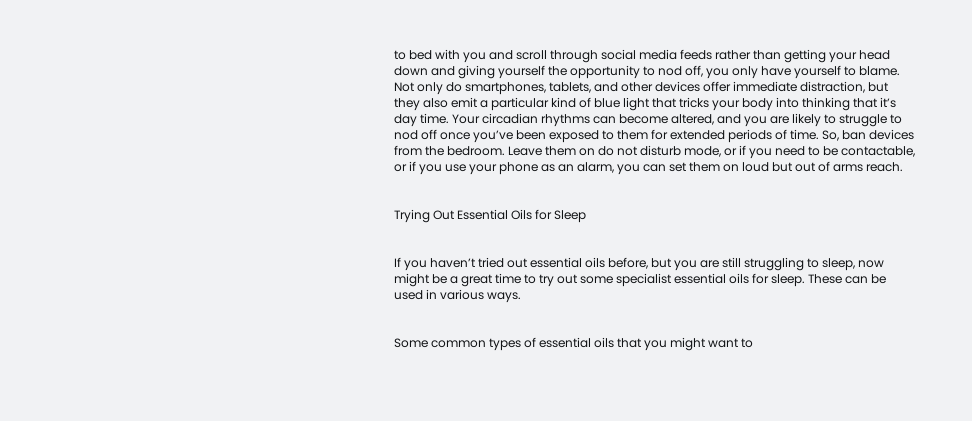to bed with you and scroll through social media feeds rather than getting your head down and giving yourself the opportunity to nod off, you only have yourself to blame. Not only do smartphones, tablets, and other devices offer immediate distraction, but they also emit a particular kind of blue light that tricks your body into thinking that it’s day time. Your circadian rhythms can become altered, and you are likely to struggle to nod off once you’ve been exposed to them for extended periods of time. So, ban devices from the bedroom. Leave them on do not disturb mode, or if you need to be contactable, or if you use your phone as an alarm, you can set them on loud but out of arms reach.


Trying Out Essential Oils for Sleep


If you haven’t tried out essential oils before, but you are still struggling to sleep, now might be a great time to try out some specialist essential oils for sleep. These can be used in various ways.


Some common types of essential oils that you might want to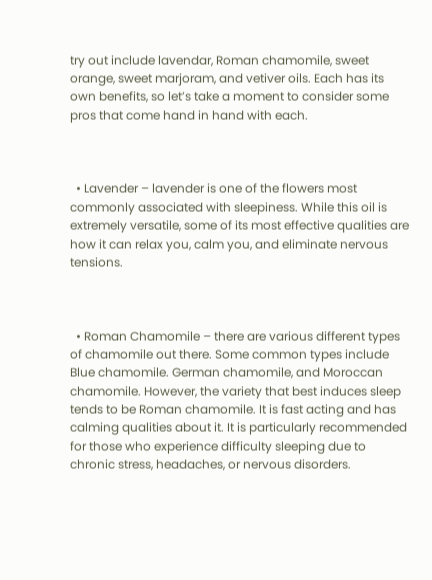try out include lavendar, Roman chamomile, sweet orange, sweet marjoram, and vetiver oils. Each has its own benefits, so let’s take a moment to consider some pros that come hand in hand with each.



  • Lavender – lavender is one of the flowers most commonly associated with sleepiness. While this oil is extremely versatile, some of its most effective qualities are how it can relax you, calm you, and eliminate nervous tensions.



  • Roman Chamomile – there are various different types of chamomile out there. Some common types include Blue chamomile. German chamomile, and Moroccan chamomile. However, the variety that best induces sleep tends to be Roman chamomile. It is fast acting and has calming qualities about it. It is particularly recommended for those who experience difficulty sleeping due to chronic stress, headaches, or nervous disorders.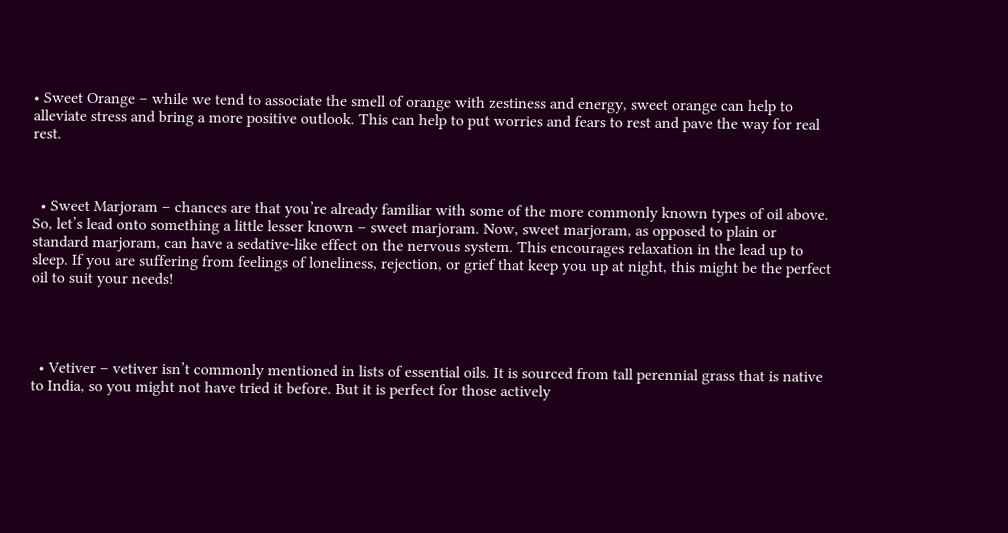• Sweet Orange – while we tend to associate the smell of orange with zestiness and energy, sweet orange can help to alleviate stress and bring a more positive outlook. This can help to put worries and fears to rest and pave the way for real rest.



  • Sweet Marjoram – chances are that you’re already familiar with some of the more commonly known types of oil above. So, let’s lead onto something a little lesser known – sweet marjoram. Now, sweet marjoram, as opposed to plain or standard marjoram, can have a sedative-like effect on the nervous system. This encourages relaxation in the lead up to sleep. If you are suffering from feelings of loneliness, rejection, or grief that keep you up at night, this might be the perfect oil to suit your needs!




  • Vetiver – vetiver isn’t commonly mentioned in lists of essential oils. It is sourced from tall perennial grass that is native to India, so you might not have tried it before. But it is perfect for those actively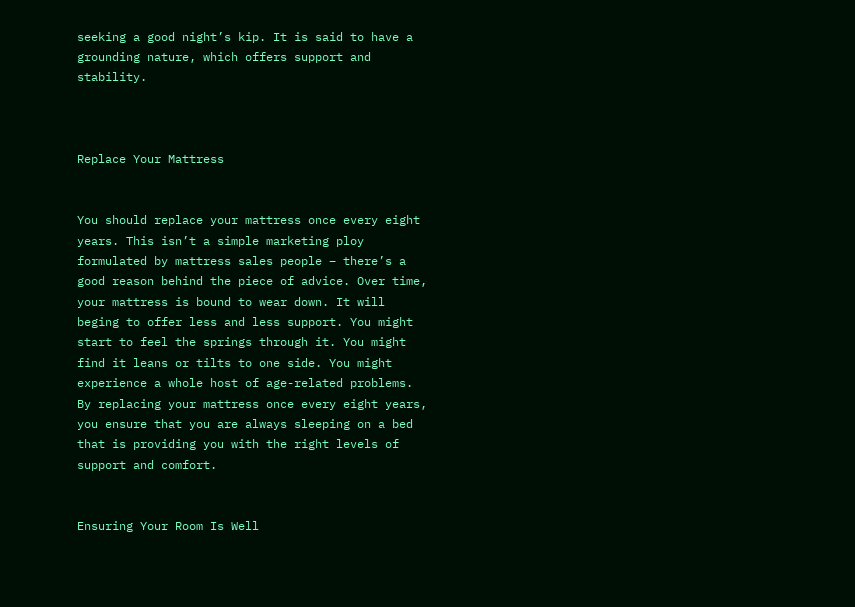seeking a good night’s kip. It is said to have a grounding nature, which offers support and stability.



Replace Your Mattress


You should replace your mattress once every eight years. This isn’t a simple marketing ploy formulated by mattress sales people – there’s a good reason behind the piece of advice. Over time, your mattress is bound to wear down. It will beging to offer less and less support. You might start to feel the springs through it. You might find it leans or tilts to one side. You might experience a whole host of age-related problems. By replacing your mattress once every eight years, you ensure that you are always sleeping on a bed that is providing you with the right levels of support and comfort.


Ensuring Your Room Is Well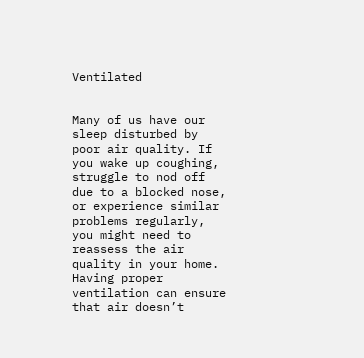Ventilated


Many of us have our sleep disturbed by poor air quality. If you wake up coughing, struggle to nod off due to a blocked nose, or experience similar problems regularly, you might need to reassess the air quality in your home. Having proper ventilation can ensure that air doesn’t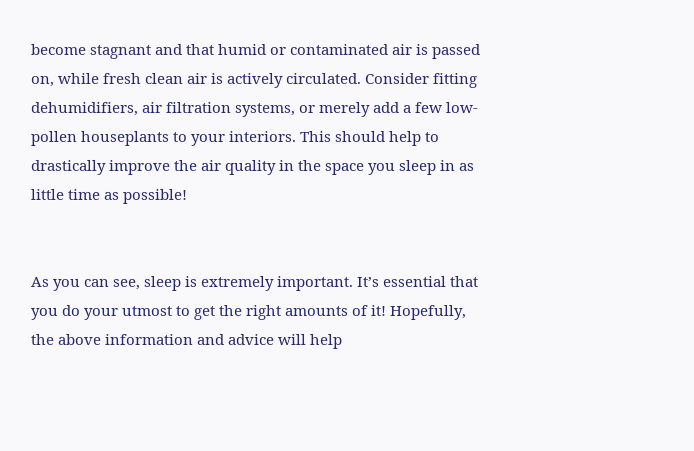become stagnant and that humid or contaminated air is passed on, while fresh clean air is actively circulated. Consider fitting dehumidifiers, air filtration systems, or merely add a few low-pollen houseplants to your interiors. This should help to drastically improve the air quality in the space you sleep in as little time as possible!


As you can see, sleep is extremely important. It’s essential that you do your utmost to get the right amounts of it! Hopefully, the above information and advice will help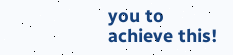you to achieve this!